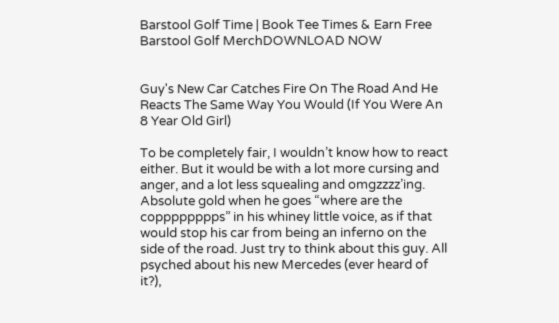Barstool Golf Time | Book Tee Times & Earn Free Barstool Golf MerchDOWNLOAD NOW


Guy's New Car Catches Fire On The Road And He Reacts The Same Way You Would (If You Were An 8 Year Old Girl)

To be completely fair, I wouldn’t know how to react either. But it would be with a lot more cursing and anger, and a lot less squealing and omgzzzz’ing. Absolute gold when he goes “where are the copppppppps” in his whiney little voice, as if that would stop his car from being an inferno on the side of the road. Just try to think about this guy. All psyched about his new Mercedes (ever heard of it?),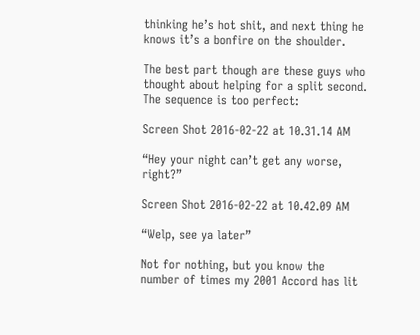thinking he’s hot shit, and next thing he knows it’s a bonfire on the shoulder.

The best part though are these guys who thought about helping for a split second. The sequence is too perfect:

Screen Shot 2016-02-22 at 10.31.14 AM

“Hey your night can’t get any worse, right?”

Screen Shot 2016-02-22 at 10.42.09 AM

“Welp, see ya later”

Not for nothing, but you know the number of times my 2001 Accord has lit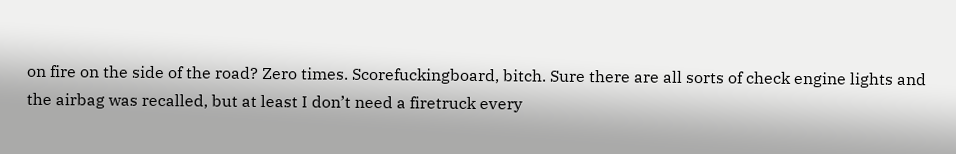on fire on the side of the road? Zero times. Scorefuckingboard, bitch. Sure there are all sorts of check engine lights and the airbag was recalled, but at least I don’t need a firetruck every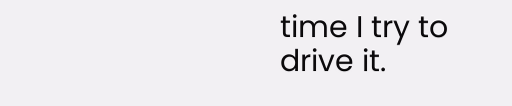time I try to drive it.